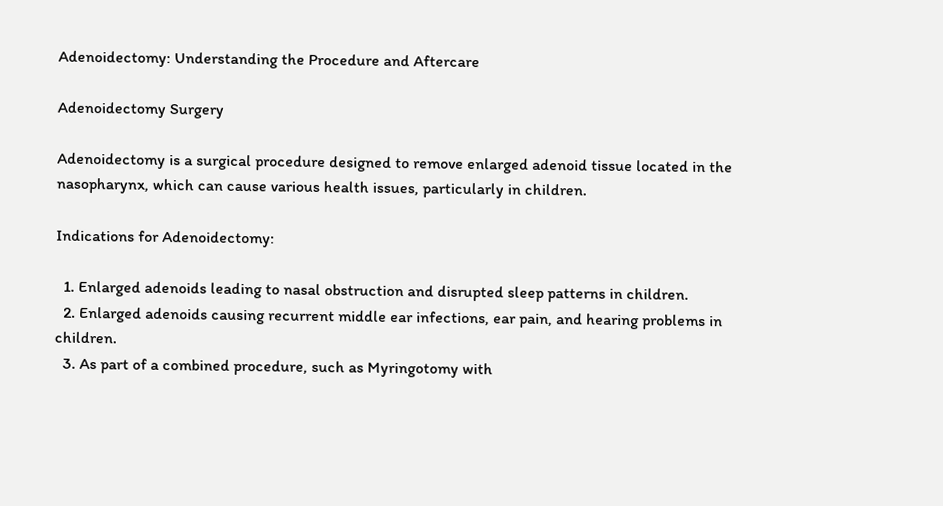Adenoidectomy: Understanding the Procedure and Aftercare

Adenoidectomy Surgery

Adenoidectomy is a surgical procedure designed to remove enlarged adenoid tissue located in the nasopharynx, which can cause various health issues, particularly in children.

Indications for Adenoidectomy:

  1. Enlarged adenoids leading to nasal obstruction and disrupted sleep patterns in children.
  2. Enlarged adenoids causing recurrent middle ear infections, ear pain, and hearing problems in children.
  3. As part of a combined procedure, such as Myringotomy with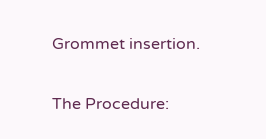Grommet insertion.

The Procedure: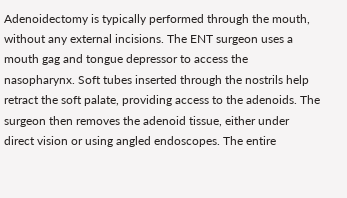Adenoidectomy is typically performed through the mouth, without any external incisions. The ENT surgeon uses a mouth gag and tongue depressor to access the nasopharynx. Soft tubes inserted through the nostrils help retract the soft palate, providing access to the adenoids. The surgeon then removes the adenoid tissue, either under direct vision or using angled endoscopes. The entire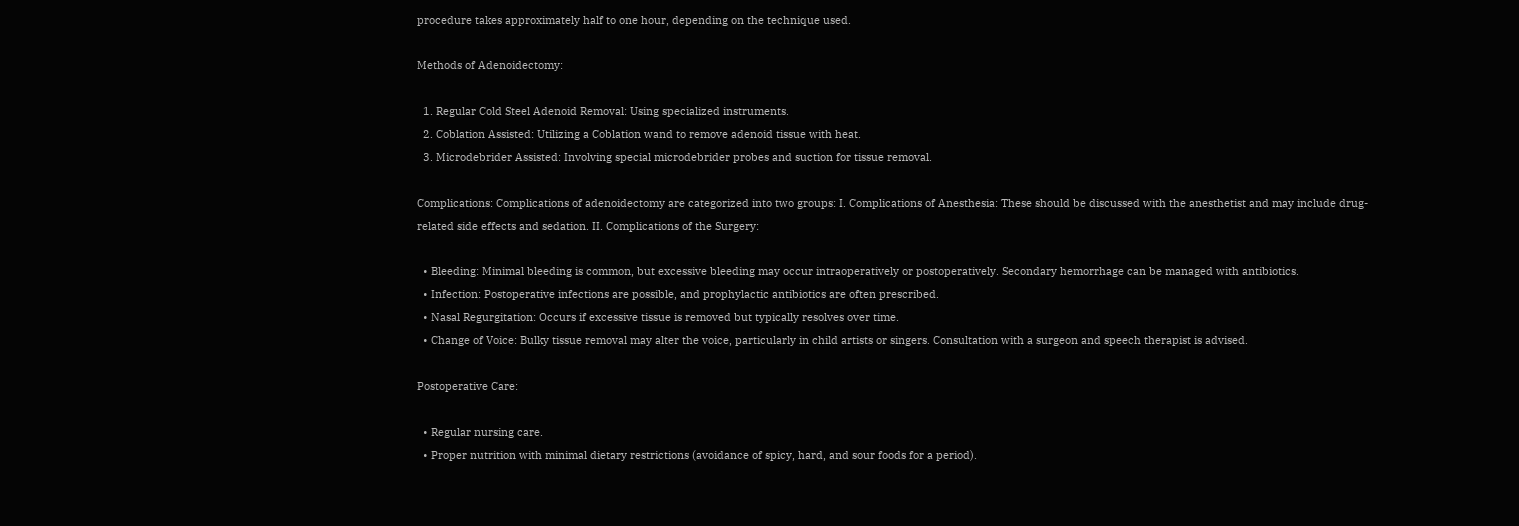procedure takes approximately half to one hour, depending on the technique used.

Methods of Adenoidectomy:

  1. Regular Cold Steel Adenoid Removal: Using specialized instruments.
  2. Coblation Assisted: Utilizing a Coblation wand to remove adenoid tissue with heat.
  3. Microdebrider Assisted: Involving special microdebrider probes and suction for tissue removal.

Complications: Complications of adenoidectomy are categorized into two groups: I. Complications of Anesthesia: These should be discussed with the anesthetist and may include drug-related side effects and sedation. II. Complications of the Surgery:

  • Bleeding: Minimal bleeding is common, but excessive bleeding may occur intraoperatively or postoperatively. Secondary hemorrhage can be managed with antibiotics.
  • Infection: Postoperative infections are possible, and prophylactic antibiotics are often prescribed.
  • Nasal Regurgitation: Occurs if excessive tissue is removed but typically resolves over time.
  • Change of Voice: Bulky tissue removal may alter the voice, particularly in child artists or singers. Consultation with a surgeon and speech therapist is advised.

Postoperative Care:

  • Regular nursing care.
  • Proper nutrition with minimal dietary restrictions (avoidance of spicy, hard, and sour foods for a period).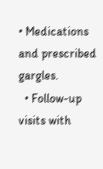• Medications and prescribed gargles.
  • Follow-up visits with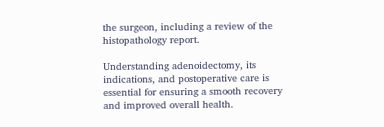the surgeon, including a review of the histopathology report.

Understanding adenoidectomy, its indications, and postoperative care is essential for ensuring a smooth recovery and improved overall health.